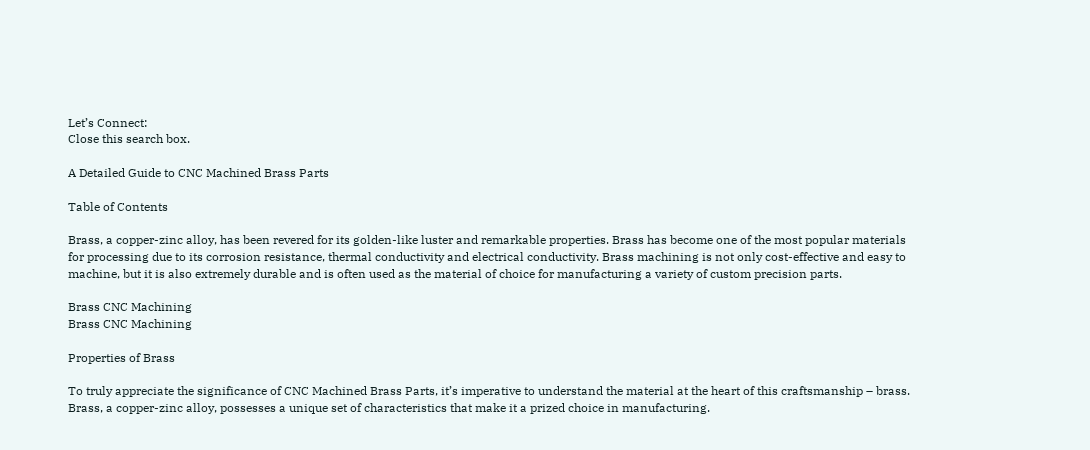Let’s Connect:
Close this search box.

A Detailed Guide to CNC Machined Brass Parts

Table of Contents

Brass, a copper-zinc alloy, has been revered for its golden-like luster and remarkable properties. Brass has become one of the most popular materials for processing due to its corrosion resistance, thermal conductivity and electrical conductivity. Brass machining is not only cost-effective and easy to machine, but it is also extremely durable and is often used as the material of choice for manufacturing a variety of custom precision parts.

Brass CNC Machining
Brass CNC Machining

Properties of Brass

To truly appreciate the significance of CNC Machined Brass Parts, it’s imperative to understand the material at the heart of this craftsmanship – brass. Brass, a copper-zinc alloy, possesses a unique set of characteristics that make it a prized choice in manufacturing.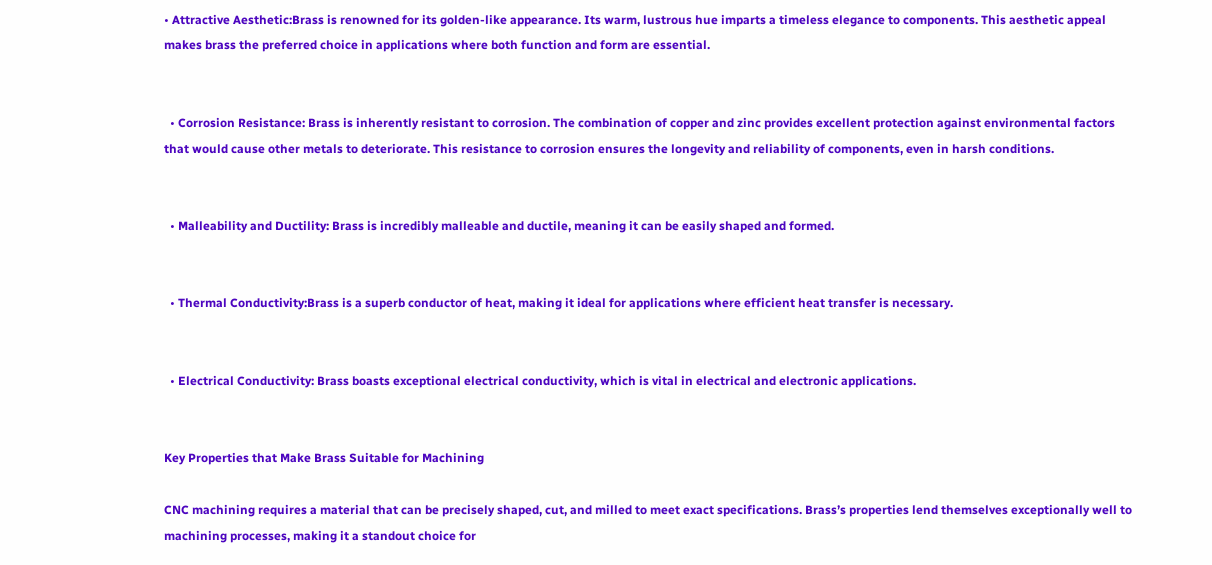• Attractive Aesthetic:Brass is renowned for its golden-like appearance. Its warm, lustrous hue imparts a timeless elegance to components. This aesthetic appeal makes brass the preferred choice in applications where both function and form are essential.


  • Corrosion Resistance: Brass is inherently resistant to corrosion. The combination of copper and zinc provides excellent protection against environmental factors that would cause other metals to deteriorate. This resistance to corrosion ensures the longevity and reliability of components, even in harsh conditions.


  • Malleability and Ductility: Brass is incredibly malleable and ductile, meaning it can be easily shaped and formed.


  • Thermal Conductivity:Brass is a superb conductor of heat, making it ideal for applications where efficient heat transfer is necessary.


  • Electrical Conductivity: Brass boasts exceptional electrical conductivity, which is vital in electrical and electronic applications.


Key Properties that Make Brass Suitable for Machining

CNC machining requires a material that can be precisely shaped, cut, and milled to meet exact specifications. Brass’s properties lend themselves exceptionally well to machining processes, making it a standout choice for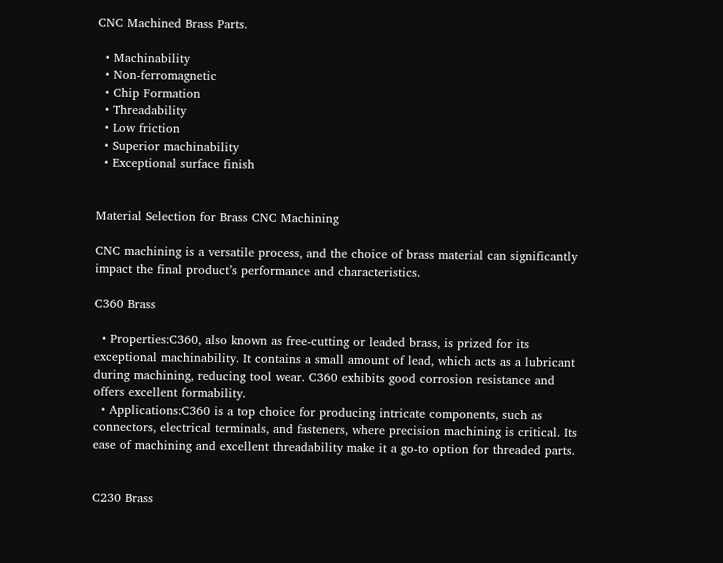CNC Machined Brass Parts.

  • Machinability
  • Non-ferromagnetic
  • Chip Formation
  • Threadability
  • Low friction
  • Superior machinability
  • Exceptional surface finish


Material Selection for Brass CNC Machining

CNC machining is a versatile process, and the choice of brass material can significantly impact the final product’s performance and characteristics.

C360 Brass

  • Properties:C360, also known as free-cutting or leaded brass, is prized for its exceptional machinability. It contains a small amount of lead, which acts as a lubricant during machining, reducing tool wear. C360 exhibits good corrosion resistance and offers excellent formability.
  • Applications:C360 is a top choice for producing intricate components, such as connectors, electrical terminals, and fasteners, where precision machining is critical. Its ease of machining and excellent threadability make it a go-to option for threaded parts.


C230 Brass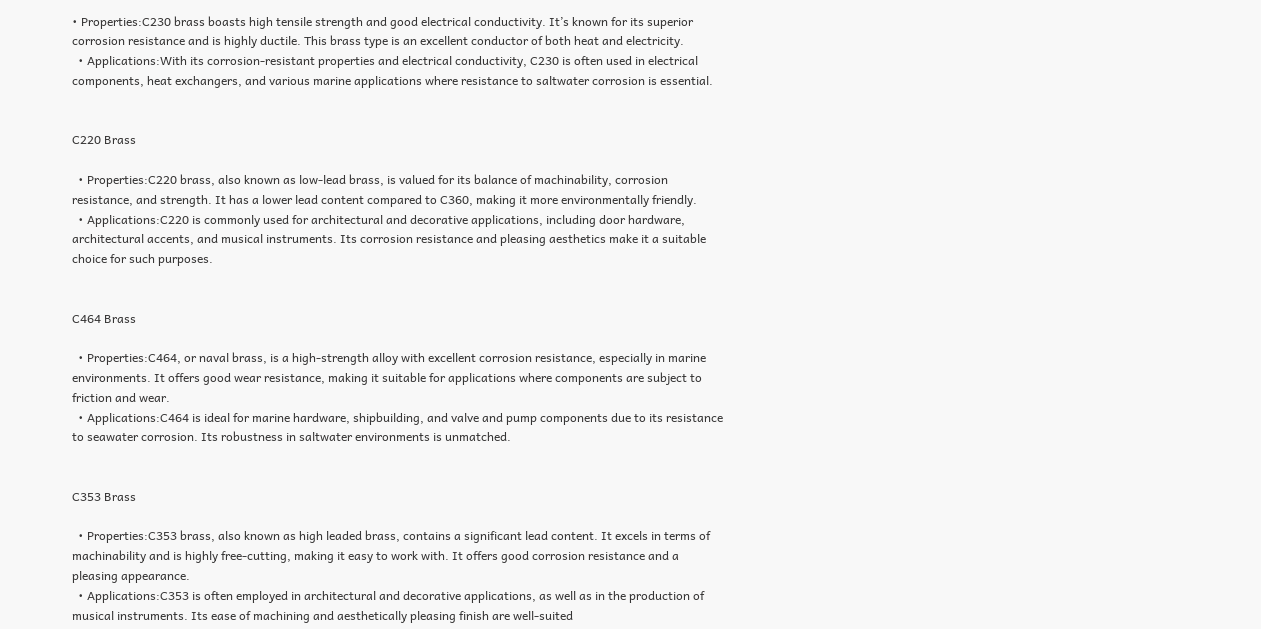• Properties:C230 brass boasts high tensile strength and good electrical conductivity. It’s known for its superior corrosion resistance and is highly ductile. This brass type is an excellent conductor of both heat and electricity.
  • Applications:With its corrosion-resistant properties and electrical conductivity, C230 is often used in electrical components, heat exchangers, and various marine applications where resistance to saltwater corrosion is essential.


C220 Brass

  • Properties:C220 brass, also known as low-lead brass, is valued for its balance of machinability, corrosion resistance, and strength. It has a lower lead content compared to C360, making it more environmentally friendly.
  • Applications:C220 is commonly used for architectural and decorative applications, including door hardware, architectural accents, and musical instruments. Its corrosion resistance and pleasing aesthetics make it a suitable choice for such purposes.


C464 Brass

  • Properties:C464, or naval brass, is a high-strength alloy with excellent corrosion resistance, especially in marine environments. It offers good wear resistance, making it suitable for applications where components are subject to friction and wear.
  • Applications:C464 is ideal for marine hardware, shipbuilding, and valve and pump components due to its resistance to seawater corrosion. Its robustness in saltwater environments is unmatched.


C353 Brass

  • Properties:C353 brass, also known as high leaded brass, contains a significant lead content. It excels in terms of machinability and is highly free-cutting, making it easy to work with. It offers good corrosion resistance and a pleasing appearance.
  • Applications:C353 is often employed in architectural and decorative applications, as well as in the production of musical instruments. Its ease of machining and aesthetically pleasing finish are well-suited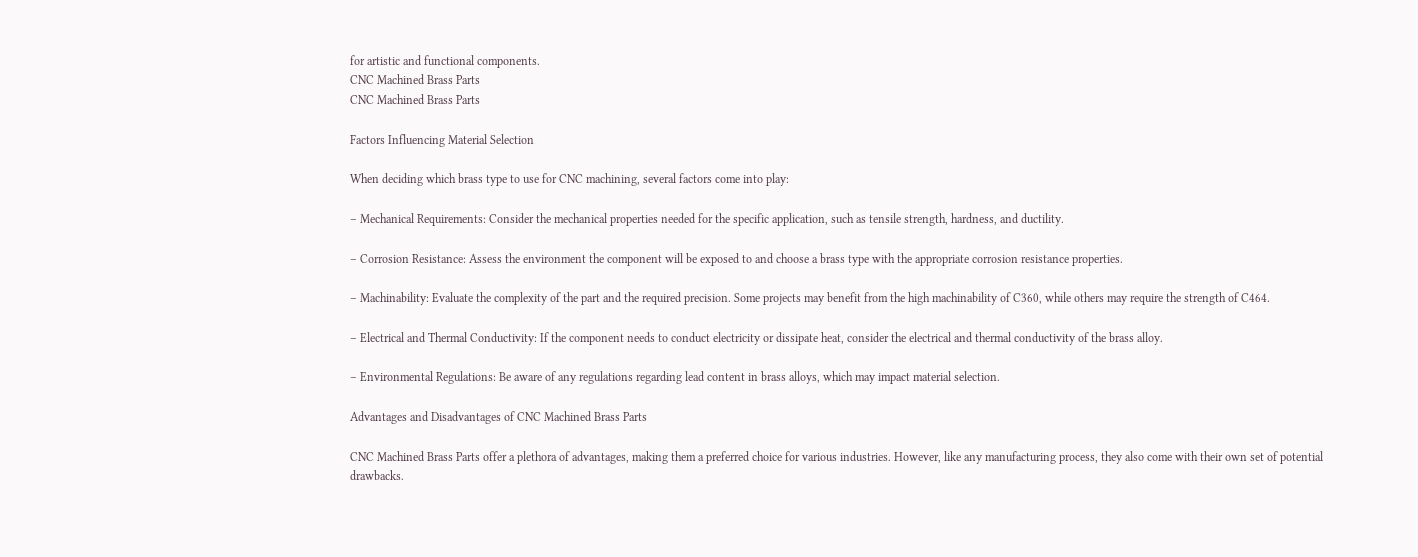for artistic and functional components.
CNC Machined Brass Parts
CNC Machined Brass Parts

Factors Influencing Material Selection

When deciding which brass type to use for CNC machining, several factors come into play:

– Mechanical Requirements: Consider the mechanical properties needed for the specific application, such as tensile strength, hardness, and ductility.

– Corrosion Resistance: Assess the environment the component will be exposed to and choose a brass type with the appropriate corrosion resistance properties.

– Machinability: Evaluate the complexity of the part and the required precision. Some projects may benefit from the high machinability of C360, while others may require the strength of C464.

– Electrical and Thermal Conductivity: If the component needs to conduct electricity or dissipate heat, consider the electrical and thermal conductivity of the brass alloy.

– Environmental Regulations: Be aware of any regulations regarding lead content in brass alloys, which may impact material selection.

Advantages and Disadvantages of CNC Machined Brass Parts

CNC Machined Brass Parts offer a plethora of advantages, making them a preferred choice for various industries. However, like any manufacturing process, they also come with their own set of potential drawbacks.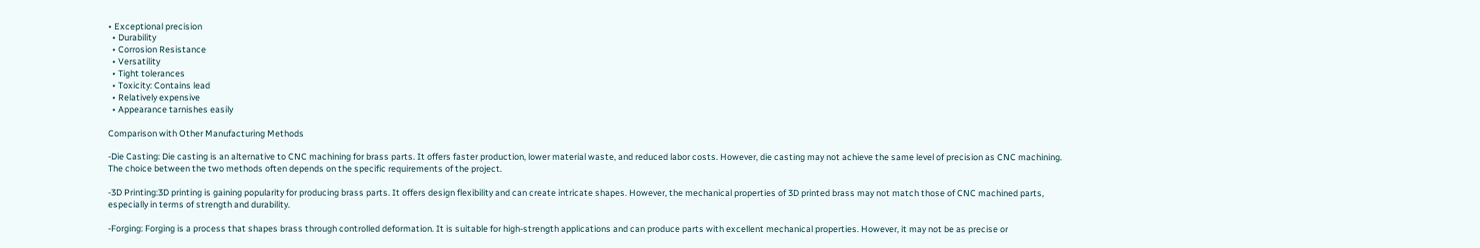• Exceptional precision
  • Durability
  • Corrosion Resistance
  • Versatility
  • Tight tolerances
  • Toxicity: Contains lead
  • Relatively expensive
  • Appearance tarnishes easily

Comparison with Other Manufacturing Methods

-Die Casting: Die casting is an alternative to CNC machining for brass parts. It offers faster production, lower material waste, and reduced labor costs. However, die casting may not achieve the same level of precision as CNC machining. The choice between the two methods often depends on the specific requirements of the project.

-3D Printing:3D printing is gaining popularity for producing brass parts. It offers design flexibility and can create intricate shapes. However, the mechanical properties of 3D printed brass may not match those of CNC machined parts, especially in terms of strength and durability.

-Forging: Forging is a process that shapes brass through controlled deformation. It is suitable for high-strength applications and can produce parts with excellent mechanical properties. However, it may not be as precise or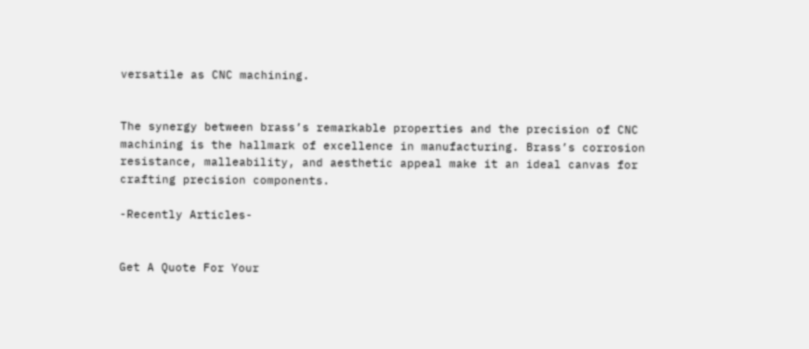versatile as CNC machining.


The synergy between brass’s remarkable properties and the precision of CNC machining is the hallmark of excellence in manufacturing. Brass’s corrosion resistance, malleability, and aesthetic appeal make it an ideal canvas for crafting precision components.

-Recently Articles-


Get A Quote For Your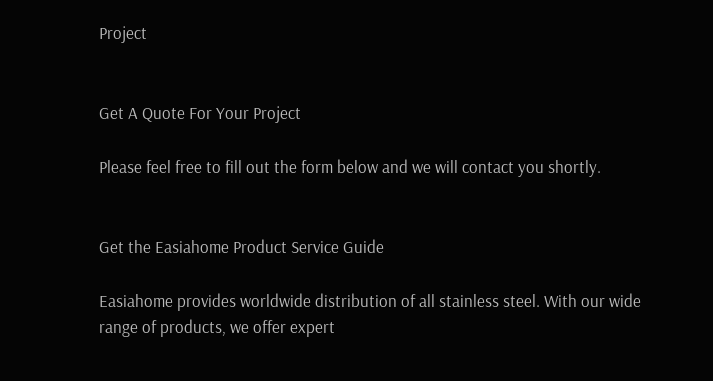Project


Get A Quote For Your Project

Please feel free to fill out the form below and we will contact you shortly.


Get the Easiahome Product Service Guide

Easiahome provides worldwide distribution of all stainless steel. With our wide range of products, we offer expert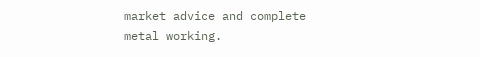market advice and complete metal working.